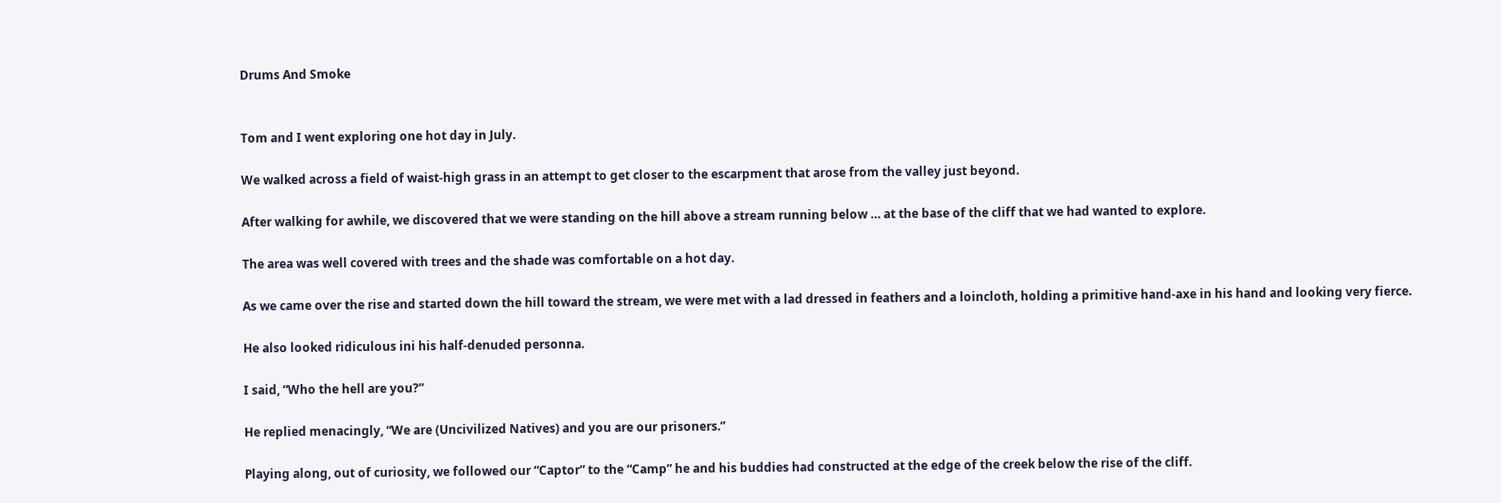Drums And Smoke


Tom and I went exploring one hot day in July.

We walked across a field of waist-high grass in an attempt to get closer to the escarpment that arose from the valley just beyond.

After walking for awhile, we discovered that we were standing on the hill above a stream running below … at the base of the cliff that we had wanted to explore.

The area was well covered with trees and the shade was comfortable on a hot day.

As we came over the rise and started down the hill toward the stream, we were met with a lad dressed in feathers and a loincloth, holding a primitive hand-axe in his hand and looking very fierce.

He also looked ridiculous ini his half-denuded personna.

I said, “Who the hell are you?”

He replied menacingly, “We are (Uncivilized Natives) and you are our prisoners.”

Playing along, out of curiosity, we followed our “Captor” to the “Camp” he and his buddies had constructed at the edge of the creek below the rise of the cliff.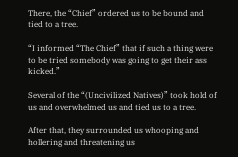There, the “Chief” ordered us to be bound and tied to a tree.

“I informed “The Chief” that if such a thing were to be tried somebody was going to get their ass kicked.”

Several of the “(Uncivilized Natives)” took hold of us and overwhelmed us and tied us to a tree.

After that, they surrounded us whooping and hollering and threatening us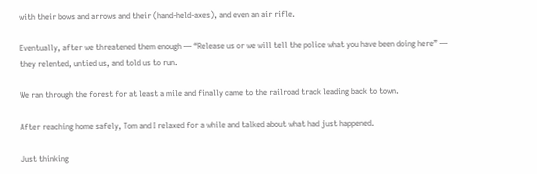with their bows and arrows and their (hand-held-axes), and even an air rifle.

Eventually, after we threatened them enough — “Release us or we will tell the police what you have been doing here” — they relented, untied us, and told us to run.

We ran through the forest for at least a mile and finally came to the railroad track leading back to town.

After reaching home safely, Tom and I relaxed for a while and talked about what had just happened.

Just thinking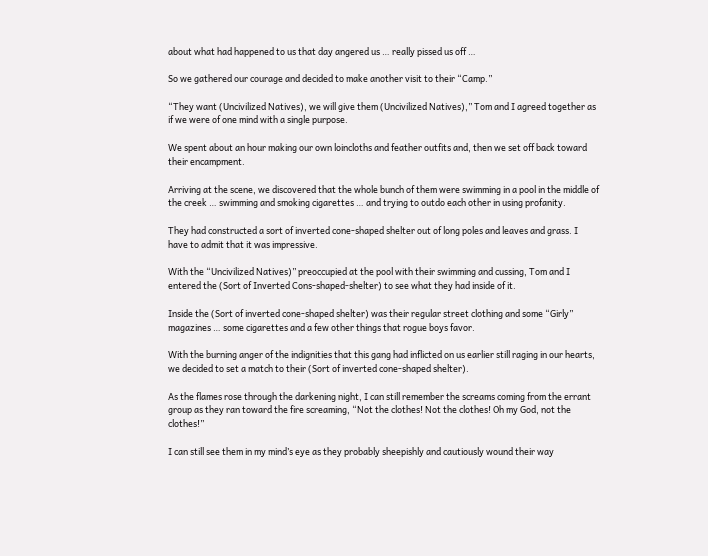about what had happened to us that day angered us … really pissed us off …

So we gathered our courage and decided to make another visit to their “Camp.”

“They want (Uncivilized Natives), we will give them (Uncivilized Natives),” Tom and I agreed together as if we were of one mind with a single purpose.

We spent about an hour making our own loincloths and feather outfits and, then we set off back toward their encampment.

Arriving at the scene, we discovered that the whole bunch of them were swimming in a pool in the middle of the creek … swimming and smoking cigarettes … and trying to outdo each other in using profanity.

They had constructed a sort of inverted cone-shaped shelter out of long poles and leaves and grass. I have to admit that it was impressive.

With the “Uncivilized Natives)” preoccupied at the pool with their swimming and cussing, Tom and I entered the (Sort of Inverted Cons-shaped-shelter) to see what they had inside of it.

Inside the (Sort of inverted cone-shaped shelter) was their regular street clothing and some “Girly” magazines … some cigarettes and a few other things that rogue boys favor.

With the burning anger of the indignities that this gang had inflicted on us earlier still raging in our hearts, we decided to set a match to their (Sort of inverted cone-shaped shelter).

As the flames rose through the darkening night, I can still remember the screams coming from the errant group as they ran toward the fire screaming, “Not the clothes! Not the clothes! Oh my God, not the clothes!”

I can still see them in my mind’s eye as they probably sheepishly and cautiously wound their way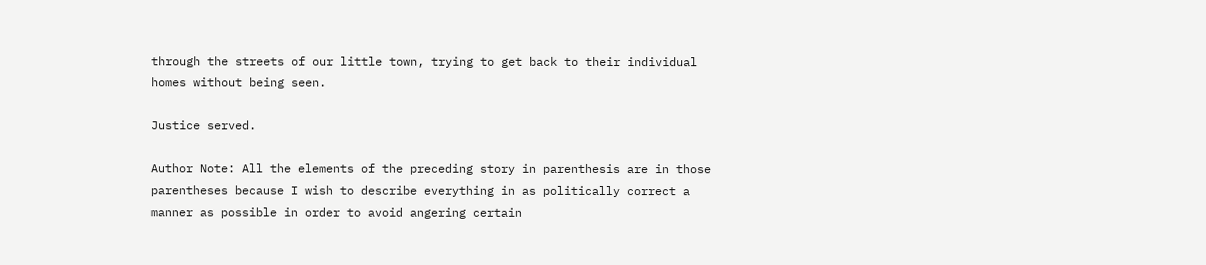through the streets of our little town, trying to get back to their individual homes without being seen.

Justice served.

Author Note: All the elements of the preceding story in parenthesis are in those parentheses because I wish to describe everything in as politically correct a manner as possible in order to avoid angering certain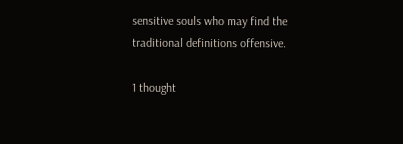sensitive souls who may find the traditional definitions offensive.

1 thought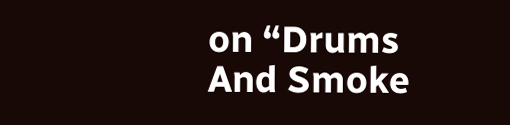on “Drums And Smoke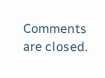Comments are closed.